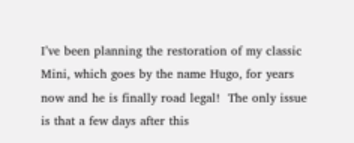I’ve been planning the restoration of my classic Mini, which goes by the name Hugo, for years now and he is finally road legal!  The only issue is that a few days after this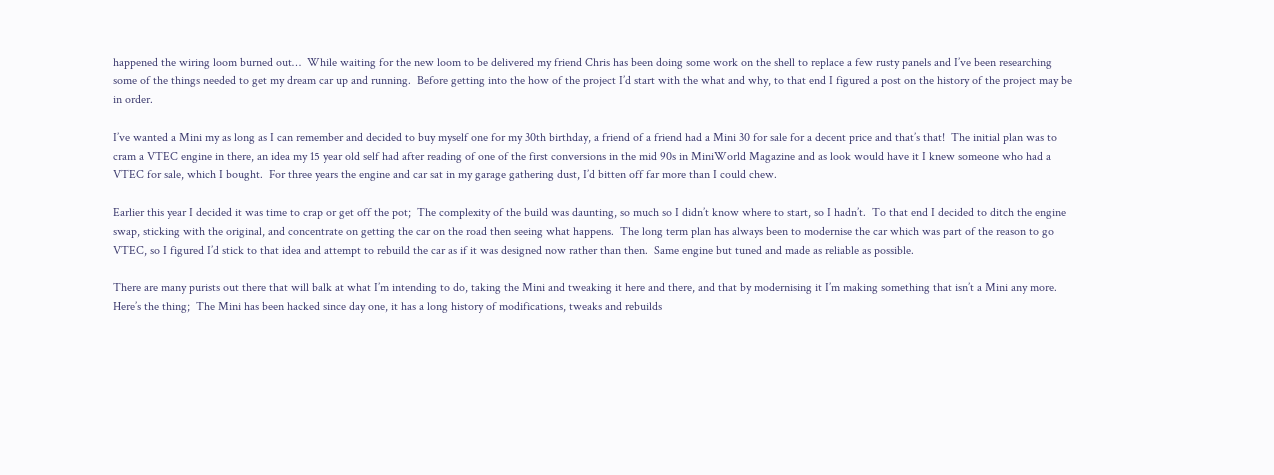happened the wiring loom burned out…  While waiting for the new loom to be delivered my friend Chris has been doing some work on the shell to replace a few rusty panels and I’ve been researching some of the things needed to get my dream car up and running.  Before getting into the how of the project I’d start with the what and why, to that end I figured a post on the history of the project may be in order.

I’ve wanted a Mini my as long as I can remember and decided to buy myself one for my 30th birthday, a friend of a friend had a Mini 30 for sale for a decent price and that’s that!  The initial plan was to cram a VTEC engine in there, an idea my 15 year old self had after reading of one of the first conversions in the mid 90s in MiniWorld Magazine and as look would have it I knew someone who had a VTEC for sale, which I bought.  For three years the engine and car sat in my garage gathering dust, I’d bitten off far more than I could chew.

Earlier this year I decided it was time to crap or get off the pot;  The complexity of the build was daunting, so much so I didn’t know where to start, so I hadn’t.  To that end I decided to ditch the engine swap, sticking with the original, and concentrate on getting the car on the road then seeing what happens.  The long term plan has always been to modernise the car which was part of the reason to go VTEC, so I figured I’d stick to that idea and attempt to rebuild the car as if it was designed now rather than then.  Same engine but tuned and made as reliable as possible.

There are many purists out there that will balk at what I’m intending to do, taking the Mini and tweaking it here and there, and that by modernising it I’m making something that isn’t a Mini any more.  Here’s the thing;  The Mini has been hacked since day one, it has a long history of modifications, tweaks and rebuilds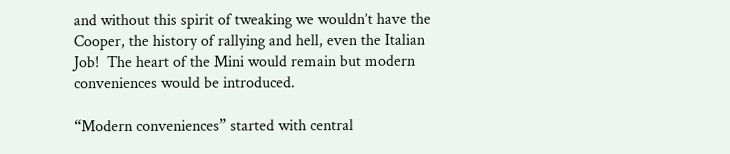and without this spirit of tweaking we wouldn’t have the Cooper, the history of rallying and hell, even the Italian Job!  The heart of the Mini would remain but modern conveniences would be introduced.

“Modern conveniences” started with central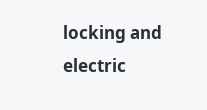locking and electric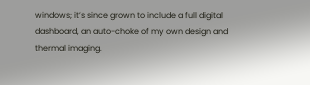windows; it’s since grown to include a full digital dashboard, an auto-choke of my own design and thermal imaging.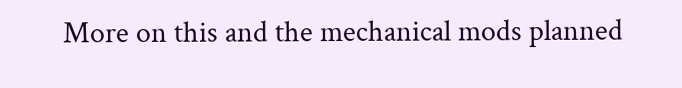More on this and the mechanical mods planned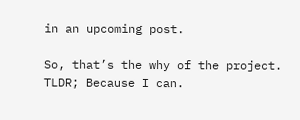in an upcoming post.

So, that’s the why of the project.  TLDR; Because I can.